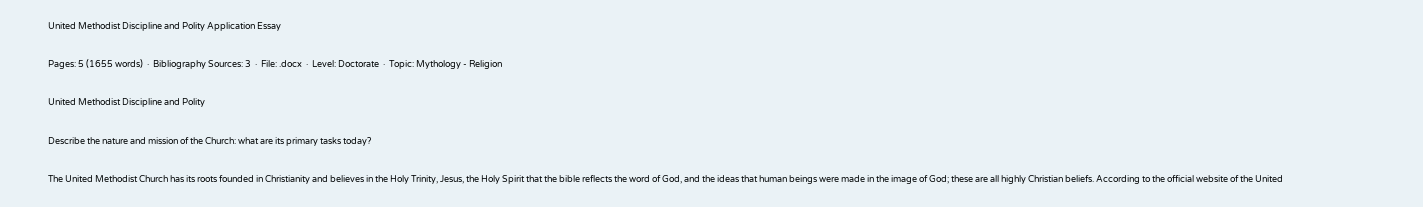United Methodist Discipline and Polity Application Essay

Pages: 5 (1655 words)  ·  Bibliography Sources: 3  ·  File: .docx  ·  Level: Doctorate  ·  Topic: Mythology - Religion

United Methodist Discipline and Polity

Describe the nature and mission of the Church: what are its primary tasks today?

The United Methodist Church has its roots founded in Christianity and believes in the Holy Trinity, Jesus, the Holy Spirit that the bible reflects the word of God, and the ideas that human beings were made in the image of God; these are all highly Christian beliefs. According to the official website of the United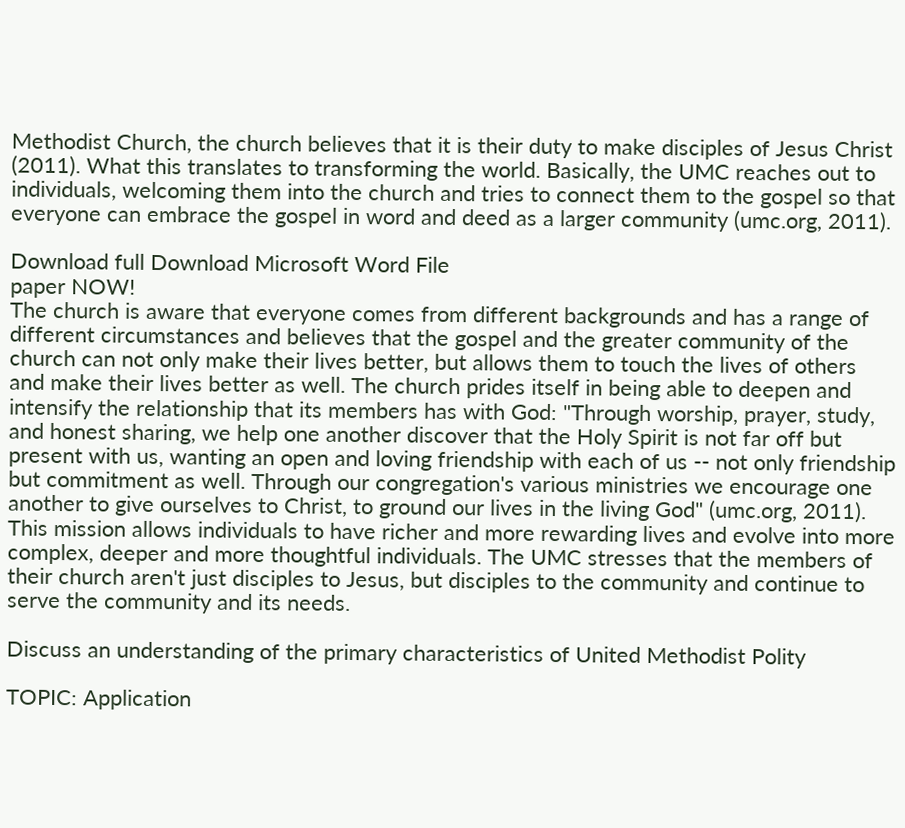Methodist Church, the church believes that it is their duty to make disciples of Jesus Christ (2011). What this translates to transforming the world. Basically, the UMC reaches out to individuals, welcoming them into the church and tries to connect them to the gospel so that everyone can embrace the gospel in word and deed as a larger community (umc.org, 2011).

Download full Download Microsoft Word File
paper NOW!
The church is aware that everyone comes from different backgrounds and has a range of different circumstances and believes that the gospel and the greater community of the church can not only make their lives better, but allows them to touch the lives of others and make their lives better as well. The church prides itself in being able to deepen and intensify the relationship that its members has with God: "Through worship, prayer, study, and honest sharing, we help one another discover that the Holy Spirit is not far off but present with us, wanting an open and loving friendship with each of us -- not only friendship but commitment as well. Through our congregation's various ministries we encourage one another to give ourselves to Christ, to ground our lives in the living God" (umc.org, 2011). This mission allows individuals to have richer and more rewarding lives and evolve into more complex, deeper and more thoughtful individuals. The UMC stresses that the members of their church aren't just disciples to Jesus, but disciples to the community and continue to serve the community and its needs.

Discuss an understanding of the primary characteristics of United Methodist Polity

TOPIC: Application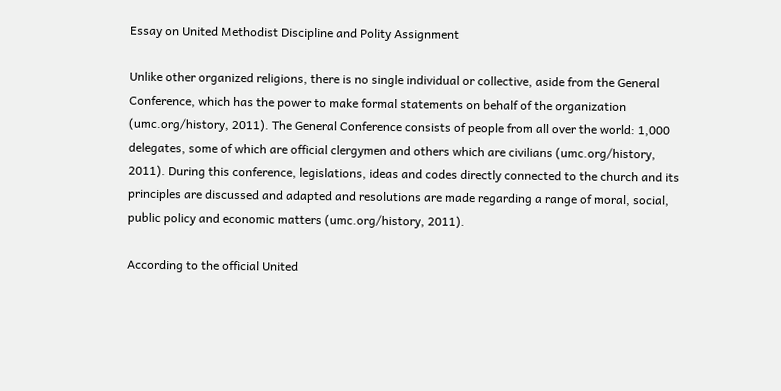Essay on United Methodist Discipline and Polity Assignment

Unlike other organized religions, there is no single individual or collective, aside from the General Conference, which has the power to make formal statements on behalf of the organization (umc.org/history, 2011). The General Conference consists of people from all over the world: 1,000 delegates, some of which are official clergymen and others which are civilians (umc.org/history, 2011). During this conference, legislations, ideas and codes directly connected to the church and its principles are discussed and adapted and resolutions are made regarding a range of moral, social, public policy and economic matters (umc.org/history, 2011).

According to the official United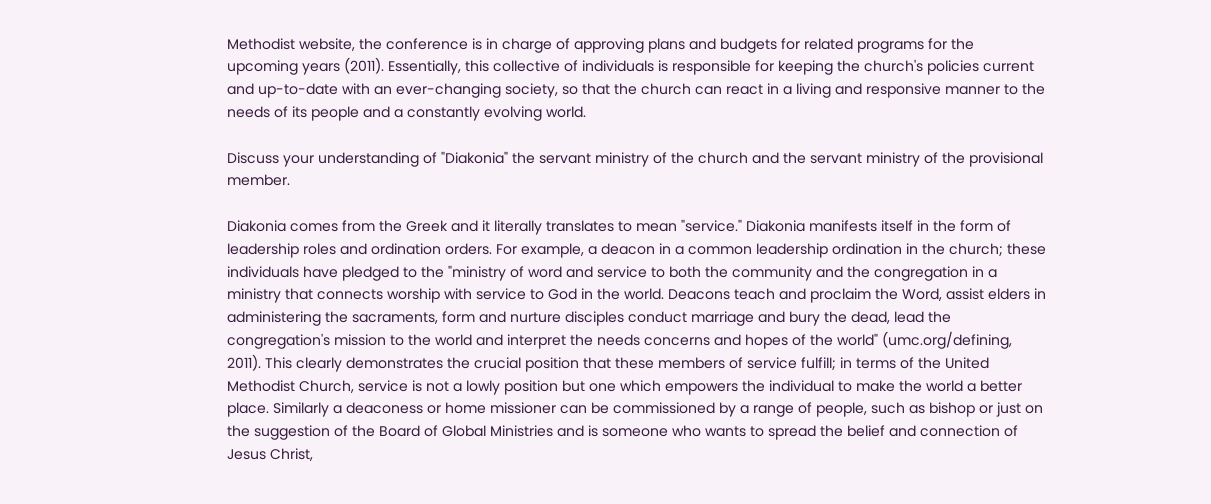Methodist website, the conference is in charge of approving plans and budgets for related programs for the upcoming years (2011). Essentially, this collective of individuals is responsible for keeping the church's policies current and up-to-date with an ever-changing society, so that the church can react in a living and responsive manner to the needs of its people and a constantly evolving world.

Discuss your understanding of "Diakonia" the servant ministry of the church and the servant ministry of the provisional member.

Diakonia comes from the Greek and it literally translates to mean "service." Diakonia manifests itself in the form of leadership roles and ordination orders. For example, a deacon in a common leadership ordination in the church; these individuals have pledged to the "ministry of word and service to both the community and the congregation in a ministry that connects worship with service to God in the world. Deacons teach and proclaim the Word, assist elders in administering the sacraments, form and nurture disciples conduct marriage and bury the dead, lead the congregation's mission to the world and interpret the needs concerns and hopes of the world" (umc.org/defining, 2011). This clearly demonstrates the crucial position that these members of service fulfill; in terms of the United Methodist Church, service is not a lowly position but one which empowers the individual to make the world a better place. Similarly a deaconess or home missioner can be commissioned by a range of people, such as bishop or just on the suggestion of the Board of Global Ministries and is someone who wants to spread the belief and connection of Jesus Christ,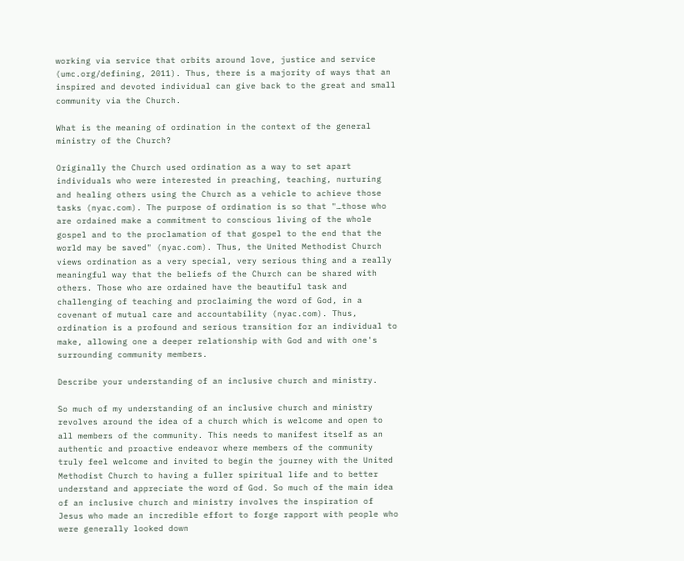working via service that orbits around love, justice and service (umc.org/defining, 2011). Thus, there is a majority of ways that an inspired and devoted individual can give back to the great and small community via the Church.

What is the meaning of ordination in the context of the general ministry of the Church?

Originally the Church used ordination as a way to set apart individuals who were interested in preaching, teaching, nurturing and healing others using the Church as a vehicle to achieve those tasks (nyac.com). The purpose of ordination is so that "…those who are ordained make a commitment to conscious living of the whole gospel and to the proclamation of that gospel to the end that the world may be saved" (nyac.com). Thus, the United Methodist Church views ordination as a very special, very serious thing and a really meaningful way that the beliefs of the Church can be shared with others. Those who are ordained have the beautiful task and challenging of teaching and proclaiming the word of God, in a covenant of mutual care and accountability (nyac.com). Thus, ordination is a profound and serious transition for an individual to make, allowing one a deeper relationship with God and with one's surrounding community members.

Describe your understanding of an inclusive church and ministry.

So much of my understanding of an inclusive church and ministry revolves around the idea of a church which is welcome and open to all members of the community. This needs to manifest itself as an authentic and proactive endeavor where members of the community truly feel welcome and invited to begin the journey with the United Methodist Church to having a fuller spiritual life and to better understand and appreciate the word of God. So much of the main idea of an inclusive church and ministry involves the inspiration of Jesus who made an incredible effort to forge rapport with people who were generally looked down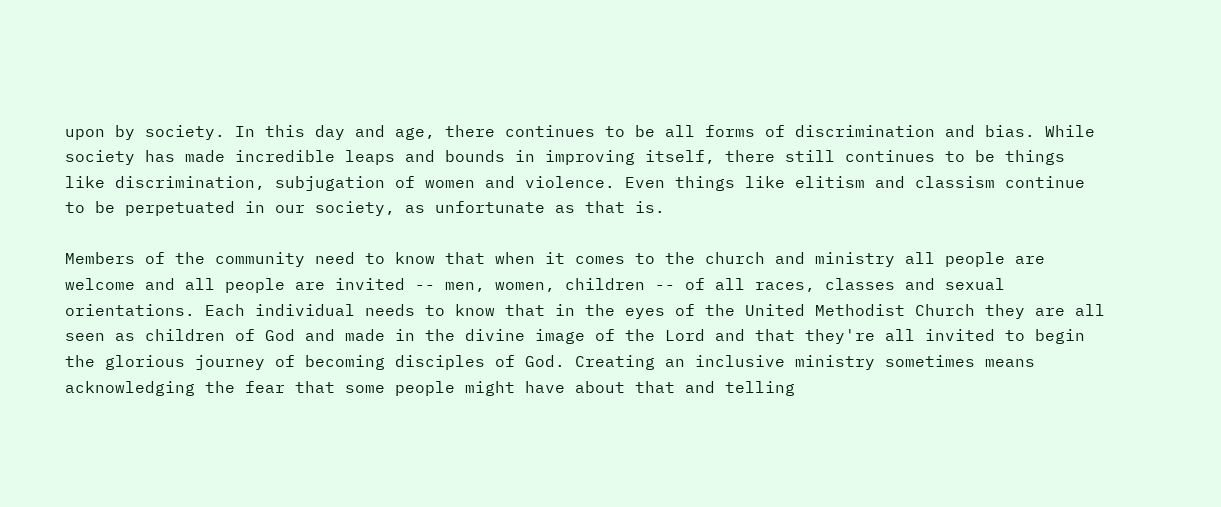upon by society. In this day and age, there continues to be all forms of discrimination and bias. While society has made incredible leaps and bounds in improving itself, there still continues to be things like discrimination, subjugation of women and violence. Even things like elitism and classism continue to be perpetuated in our society, as unfortunate as that is.

Members of the community need to know that when it comes to the church and ministry all people are welcome and all people are invited -- men, women, children -- of all races, classes and sexual orientations. Each individual needs to know that in the eyes of the United Methodist Church they are all seen as children of God and made in the divine image of the Lord and that they're all invited to begin the glorious journey of becoming disciples of God. Creating an inclusive ministry sometimes means acknowledging the fear that some people might have about that and telling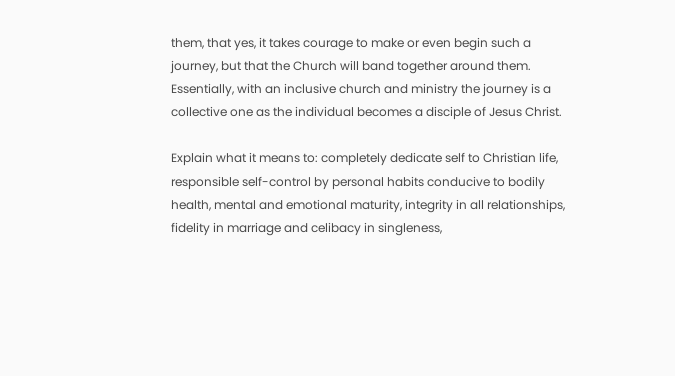them, that yes, it takes courage to make or even begin such a journey, but that the Church will band together around them. Essentially, with an inclusive church and ministry the journey is a collective one as the individual becomes a disciple of Jesus Christ.

Explain what it means to: completely dedicate self to Christian life, responsible self-control by personal habits conducive to bodily health, mental and emotional maturity, integrity in all relationships, fidelity in marriage and celibacy in singleness,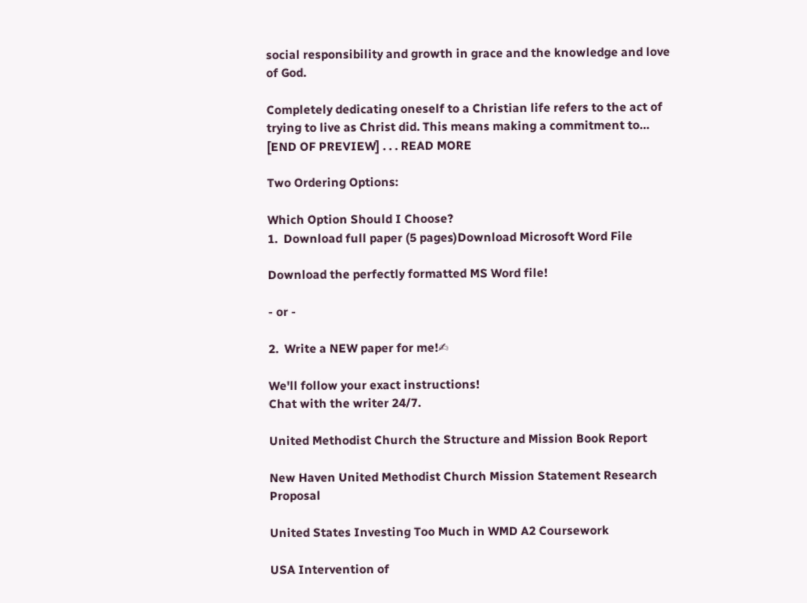social responsibility and growth in grace and the knowledge and love of God.

Completely dedicating oneself to a Christian life refers to the act of trying to live as Christ did. This means making a commitment to… [END OF PREVIEW] . . . READ MORE

Two Ordering Options:

Which Option Should I Choose?
1.  Download full paper (5 pages)Download Microsoft Word File

Download the perfectly formatted MS Word file!

- or -

2.  Write a NEW paper for me!✍

We'll follow your exact instructions!
Chat with the writer 24/7.

United Methodist Church the Structure and Mission Book Report

New Haven United Methodist Church Mission Statement Research Proposal

United States Investing Too Much in WMD A2 Coursework

USA Intervention of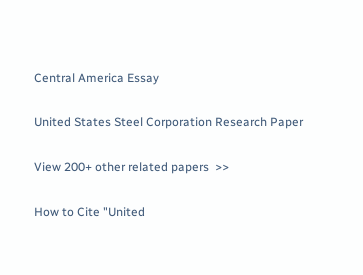Central America Essay

United States Steel Corporation Research Paper

View 200+ other related papers  >>

How to Cite "United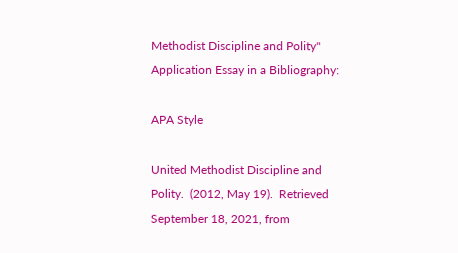Methodist Discipline and Polity" Application Essay in a Bibliography:

APA Style

United Methodist Discipline and Polity.  (2012, May 19).  Retrieved September 18, 2021, from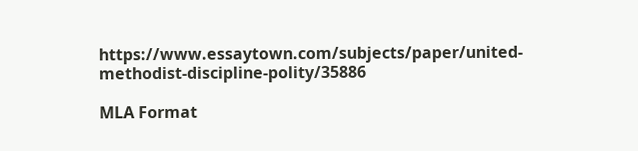https://www.essaytown.com/subjects/paper/united-methodist-discipline-polity/35886

MLA Format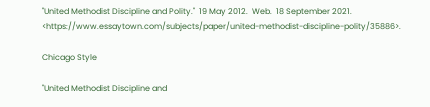"United Methodist Discipline and Polity."  19 May 2012.  Web.  18 September 2021. <https://www.essaytown.com/subjects/paper/united-methodist-discipline-polity/35886>.

Chicago Style

"United Methodist Discipline and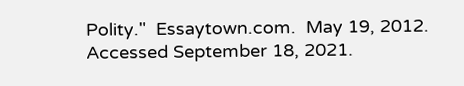Polity."  Essaytown.com.  May 19, 2012.  Accessed September 18, 2021.